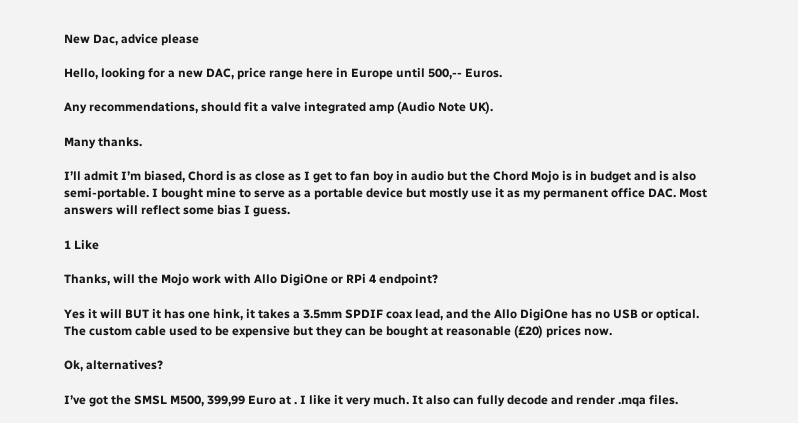New Dac, advice please

Hello, looking for a new DAC, price range here in Europe until 500,-- Euros.

Any recommendations, should fit a valve integrated amp (Audio Note UK).

Many thanks.

I’ll admit I’m biased, Chord is as close as I get to fan boy in audio but the Chord Mojo is in budget and is also semi-portable. I bought mine to serve as a portable device but mostly use it as my permanent office DAC. Most answers will reflect some bias I guess.

1 Like

Thanks, will the Mojo work with Allo DigiOne or RPi 4 endpoint?

Yes it will BUT it has one hink, it takes a 3.5mm SPDIF coax lead, and the Allo DigiOne has no USB or optical. The custom cable used to be expensive but they can be bought at reasonable (£20) prices now.

Ok, alternatives?

I’ve got the SMSL M500, 399,99 Euro at . I like it very much. It also can fully decode and render .mqa files.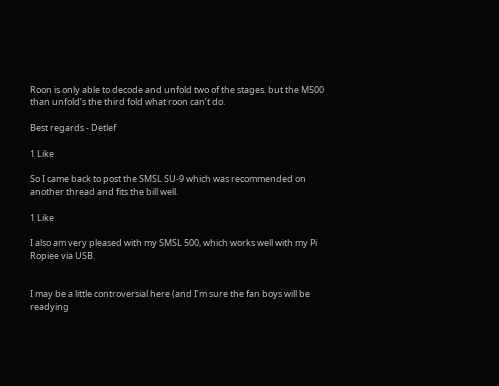Roon is only able to decode and unfold two of the stages. but the M500 than unfold’s the third fold what roon can’t do.

Best regards - Detlef

1 Like

So I came back to post the SMSL SU-9 which was recommended on another thread and fits the bill well.

1 Like

I also am very pleased with my SMSL 500, which works well with my Pi Ropiee via USB.


I may be a little controversial here (and I’m sure the fan boys will be readying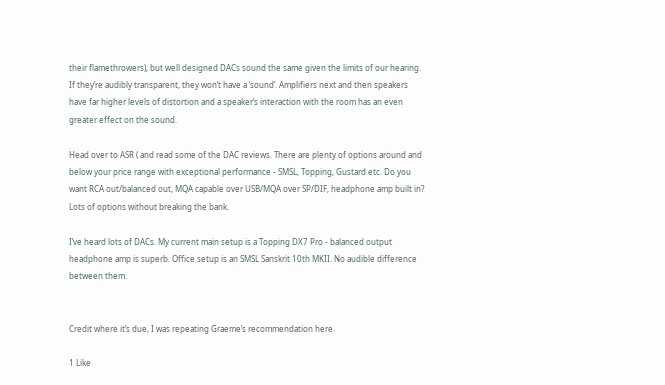their flamethrowers), but well designed DACs sound the same given the limits of our hearing. If they’re audibly transparent, they won’t have a ‘sound’. Amplifiers next and then speakers have far higher levels of distortion and a speaker’s interaction with the room has an even greater effect on the sound.

Head over to ASR ( and read some of the DAC reviews. There are plenty of options around and below your price range with exceptional performance - SMSL, Topping, Gustard etc. Do you want RCA out/balanced out, MQA capable over USB/MQA over SP/DIF, headphone amp built in? Lots of options without breaking the bank.

I’ve heard lots of DACs. My current main setup is a Topping DX7 Pro - balanced output headphone amp is superb. Office setup is an SMSL Sanskrit 10th MKII. No audible difference between them.


Credit where it’s due, I was repeating Graeme’s recommendation here.

1 Like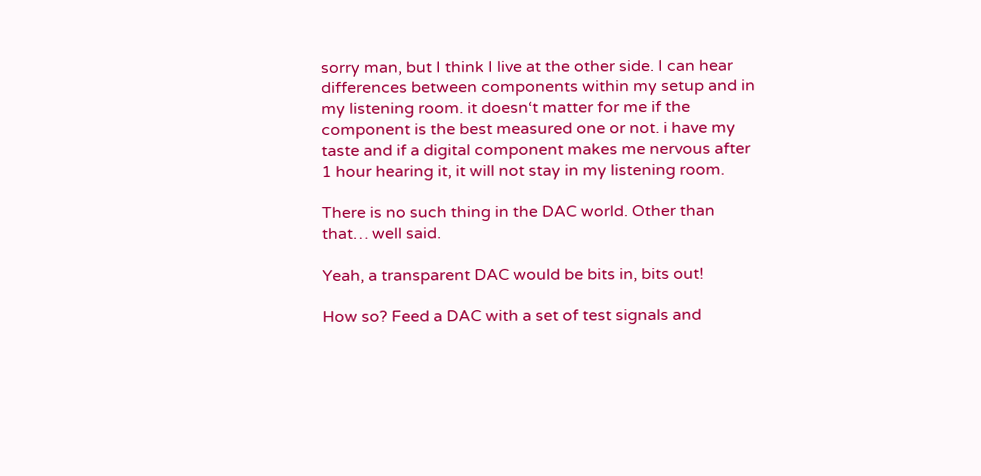sorry man, but I think I live at the other side. I can hear differences between components within my setup and in my listening room. it doesn‘t matter for me if the component is the best measured one or not. i have my taste and if a digital component makes me nervous after 1 hour hearing it, it will not stay in my listening room.

There is no such thing in the DAC world. Other than that… well said.

Yeah, a transparent DAC would be bits in, bits out!

How so? Feed a DAC with a set of test signals and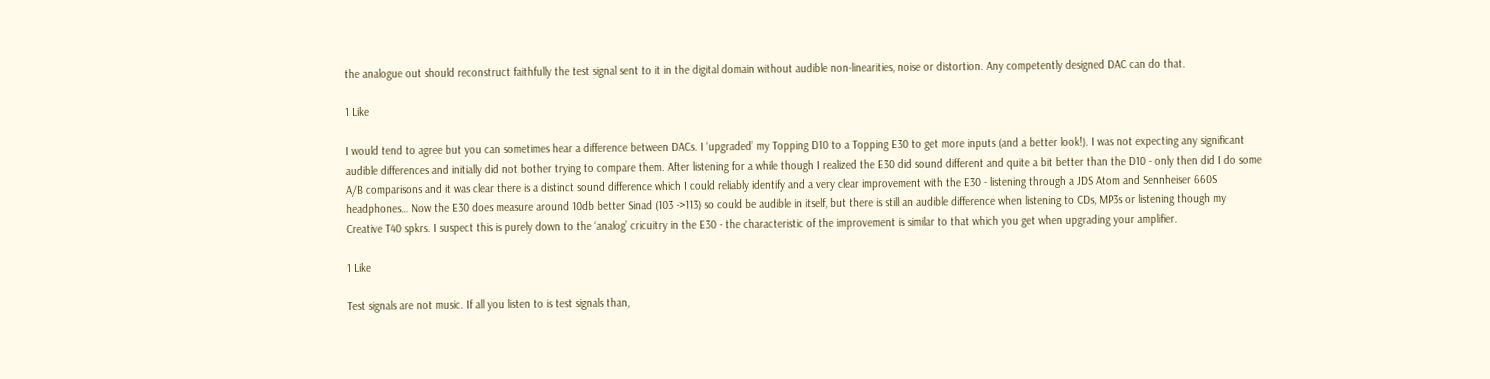the analogue out should reconstruct faithfully the test signal sent to it in the digital domain without audible non-linearities, noise or distortion. Any competently designed DAC can do that.

1 Like

I would tend to agree but you can sometimes hear a difference between DACs. I ‘upgraded’ my Topping D10 to a Topping E30 to get more inputs (and a better look!). I was not expecting any significant audible differences and initially did not bother trying to compare them. After listening for a while though I realized the E30 did sound different and quite a bit better than the D10 - only then did I do some A/B comparisons and it was clear there is a distinct sound difference which I could reliably identify and a very clear improvement with the E30 - listening through a JDS Atom and Sennheiser 660S headphones… Now the E30 does measure around 10db better Sinad (103 ->113) so could be audible in itself, but there is still an audible difference when listening to CDs, MP3s or listening though my Creative T40 spkrs. I suspect this is purely down to the ‘analog’ cricuitry in the E30 - the characteristic of the improvement is similar to that which you get when upgrading your amplifier.

1 Like

Test signals are not music. If all you listen to is test signals than,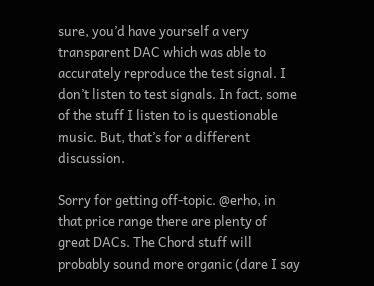sure, you’d have yourself a very transparent DAC which was able to accurately reproduce the test signal. I don’t listen to test signals. In fact, some of the stuff I listen to is questionable music. But, that’s for a different discussion.

Sorry for getting off-topic. @erho, in that price range there are plenty of great DACs. The Chord stuff will probably sound more organic (dare I say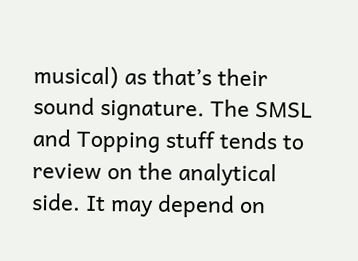musical) as that’s their sound signature. The SMSL and Topping stuff tends to review on the analytical side. It may depend on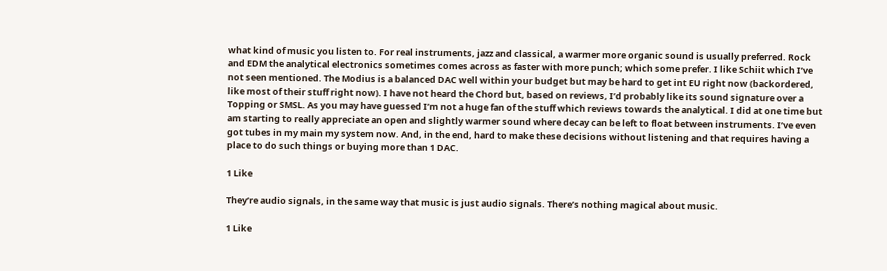what kind of music you listen to. For real instruments, jazz and classical, a warmer more organic sound is usually preferred. Rock and EDM the analytical electronics sometimes comes across as faster with more punch; which some prefer. I like Schiit which I’ve not seen mentioned. The Modius is a balanced DAC well within your budget but may be hard to get int EU right now (backordered, like most of their stuff right now). I have not heard the Chord but, based on reviews, I’d probably like its sound signature over a Topping or SMSL. As you may have guessed I’m not a huge fan of the stuff which reviews towards the analytical. I did at one time but am starting to really appreciate an open and slightly warmer sound where decay can be left to float between instruments. I’ve even got tubes in my main my system now. And, in the end, hard to make these decisions without listening and that requires having a place to do such things or buying more than 1 DAC.

1 Like

They’re audio signals, in the same way that music is just audio signals. There’s nothing magical about music.

1 Like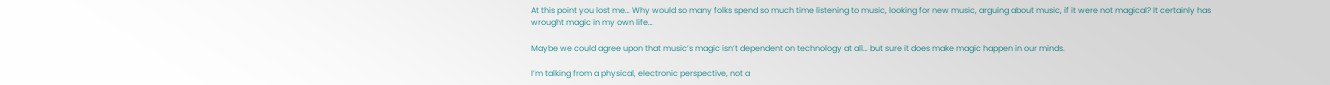At this point you lost me… Why would so many folks spend so much time listening to music, looking for new music, arguing about music, if it were not magical? It certainly has wrought magic in my own life…

Maybe we could agree upon that music’s magic isn’t dependent on technology at all… but sure it does make magic happen in our minds.

I’m talking from a physical, electronic perspective, not a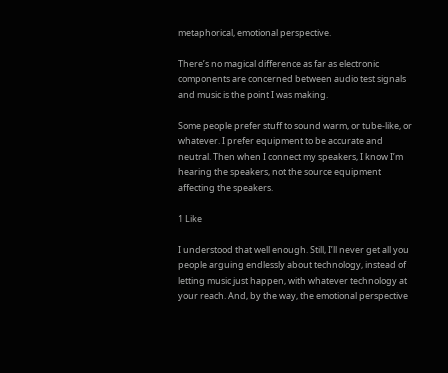metaphorical, emotional perspective.

There’s no magical difference as far as electronic components are concerned between audio test signals and music is the point I was making.

Some people prefer stuff to sound warm, or tube-like, or whatever. I prefer equipment to be accurate and neutral. Then when I connect my speakers, I know I’m hearing the speakers, not the source equipment affecting the speakers.

1 Like

I understood that well enough. Still, I’ll never get all you people arguing endlessly about technology, instead of letting music just happen, with whatever technology at your reach. And, by the way, the emotional perspective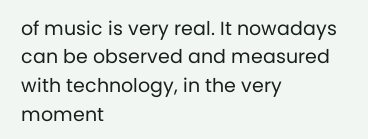of music is very real. It nowadays can be observed and measured with technology, in the very moment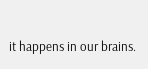it happens in our brains.